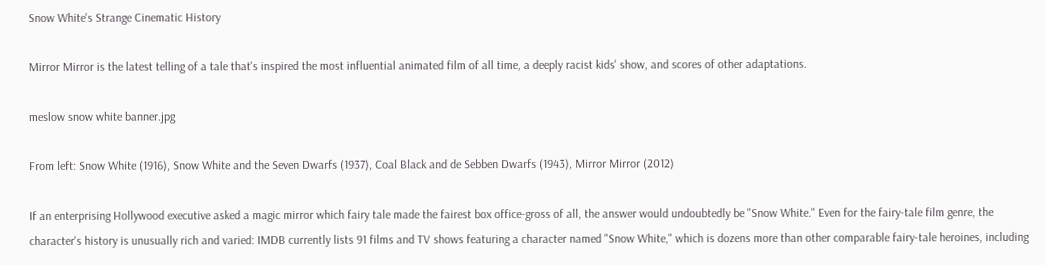Snow White's Strange Cinematic History

Mirror Mirror is the latest telling of a tale that's inspired the most influential animated film of all time, a deeply racist kids' show, and scores of other adaptations.

meslow snow white banner.jpg

From left: Snow White (1916), Snow White and the Seven Dwarfs (1937), Coal Black and de Sebben Dwarfs (1943), Mirror Mirror (2012)

If an enterprising Hollywood executive asked a magic mirror which fairy tale made the fairest box office-gross of all, the answer would undoubtedly be "Snow White." Even for the fairy-tale film genre, the character's history is unusually rich and varied: IMDB currently lists 91 films and TV shows featuring a character named "Snow White," which is dozens more than other comparable fairy-tale heroines, including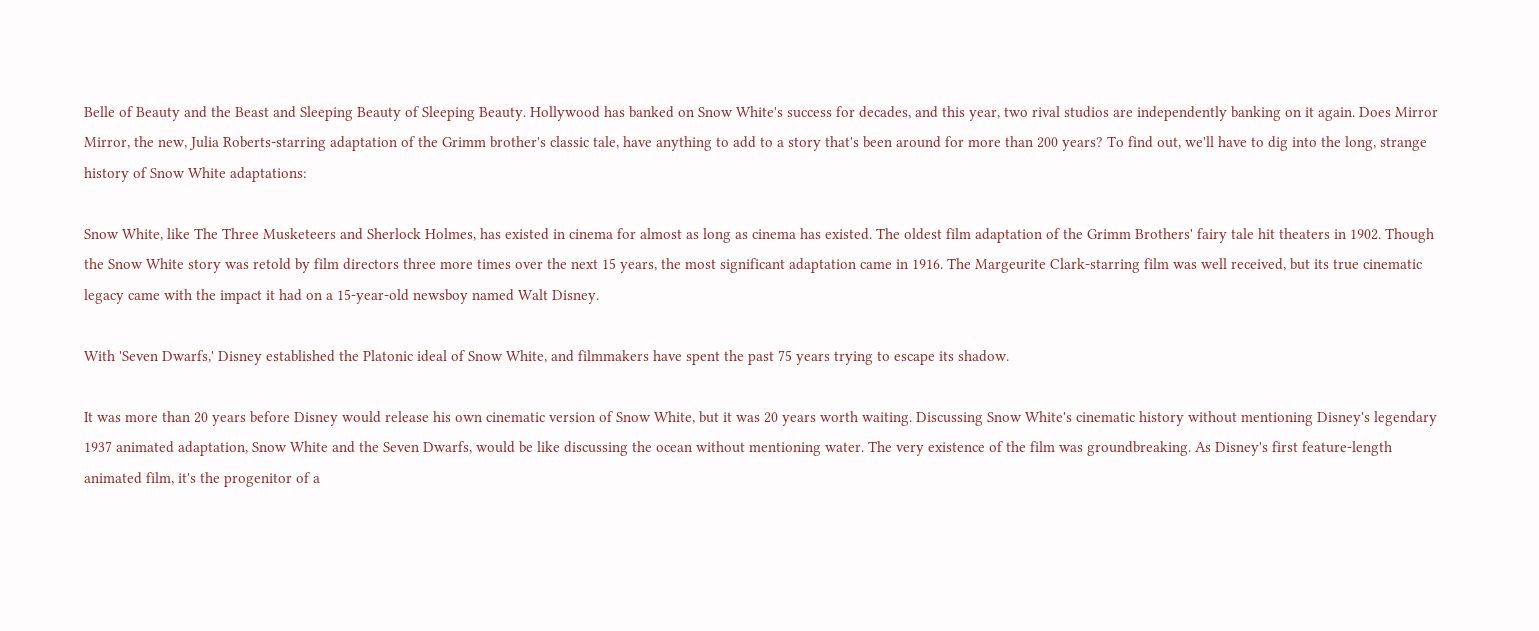Belle of Beauty and the Beast and Sleeping Beauty of Sleeping Beauty. Hollywood has banked on Snow White's success for decades, and this year, two rival studios are independently banking on it again. Does Mirror Mirror, the new, Julia Roberts-starring adaptation of the Grimm brother's classic tale, have anything to add to a story that's been around for more than 200 years? To find out, we'll have to dig into the long, strange history of Snow White adaptations:

Snow White, like The Three Musketeers and Sherlock Holmes, has existed in cinema for almost as long as cinema has existed. The oldest film adaptation of the Grimm Brothers' fairy tale hit theaters in 1902. Though the Snow White story was retold by film directors three more times over the next 15 years, the most significant adaptation came in 1916. The Margeurite Clark-starring film was well received, but its true cinematic legacy came with the impact it had on a 15-year-old newsboy named Walt Disney.

With 'Seven Dwarfs,' Disney established the Platonic ideal of Snow White, and filmmakers have spent the past 75 years trying to escape its shadow.

It was more than 20 years before Disney would release his own cinematic version of Snow White, but it was 20 years worth waiting. Discussing Snow White's cinematic history without mentioning Disney's legendary 1937 animated adaptation, Snow White and the Seven Dwarfs, would be like discussing the ocean without mentioning water. The very existence of the film was groundbreaking. As Disney's first feature-length animated film, it's the progenitor of a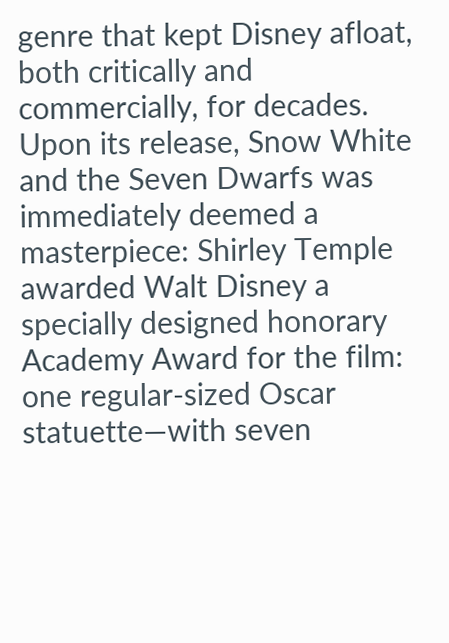genre that kept Disney afloat, both critically and commercially, for decades. Upon its release, Snow White and the Seven Dwarfs was immediately deemed a masterpiece: Shirley Temple awarded Walt Disney a specially designed honorary Academy Award for the film: one regular-sized Oscar statuette—with seven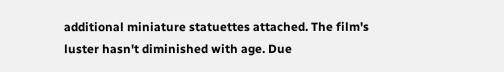additional miniature statuettes attached. The film's luster hasn't diminished with age. Due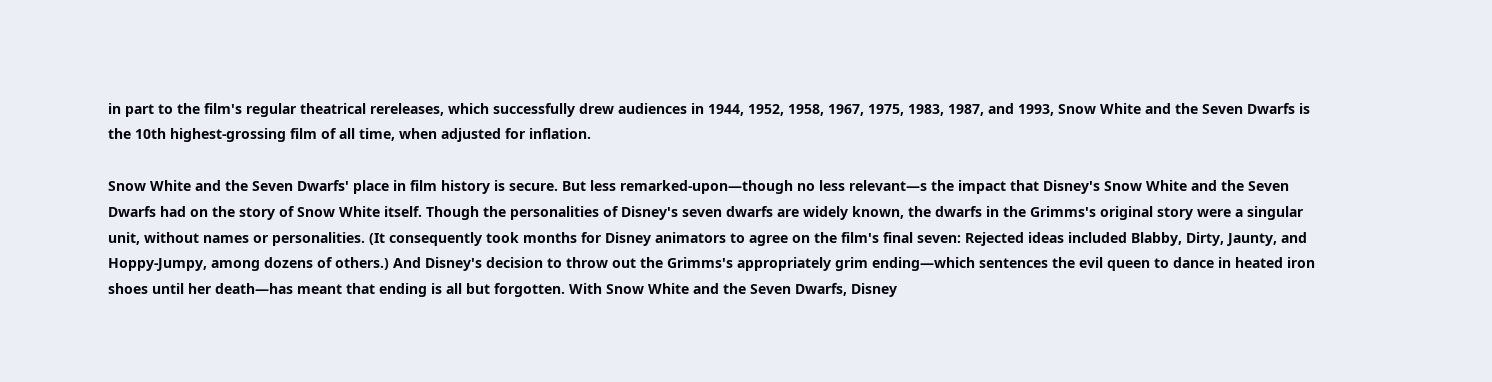in part to the film's regular theatrical rereleases, which successfully drew audiences in 1944, 1952, 1958, 1967, 1975, 1983, 1987, and 1993, Snow White and the Seven Dwarfs is the 10th highest-grossing film of all time, when adjusted for inflation.

Snow White and the Seven Dwarfs' place in film history is secure. But less remarked-upon—though no less relevant—s the impact that Disney's Snow White and the Seven Dwarfs had on the story of Snow White itself. Though the personalities of Disney's seven dwarfs are widely known, the dwarfs in the Grimms's original story were a singular unit, without names or personalities. (It consequently took months for Disney animators to agree on the film's final seven: Rejected ideas included Blabby, Dirty, Jaunty, and Hoppy-Jumpy, among dozens of others.) And Disney's decision to throw out the Grimms's appropriately grim ending—which sentences the evil queen to dance in heated iron shoes until her death—has meant that ending is all but forgotten. With Snow White and the Seven Dwarfs, Disney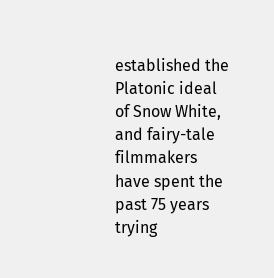established the Platonic ideal of Snow White, and fairy-tale filmmakers have spent the past 75 years trying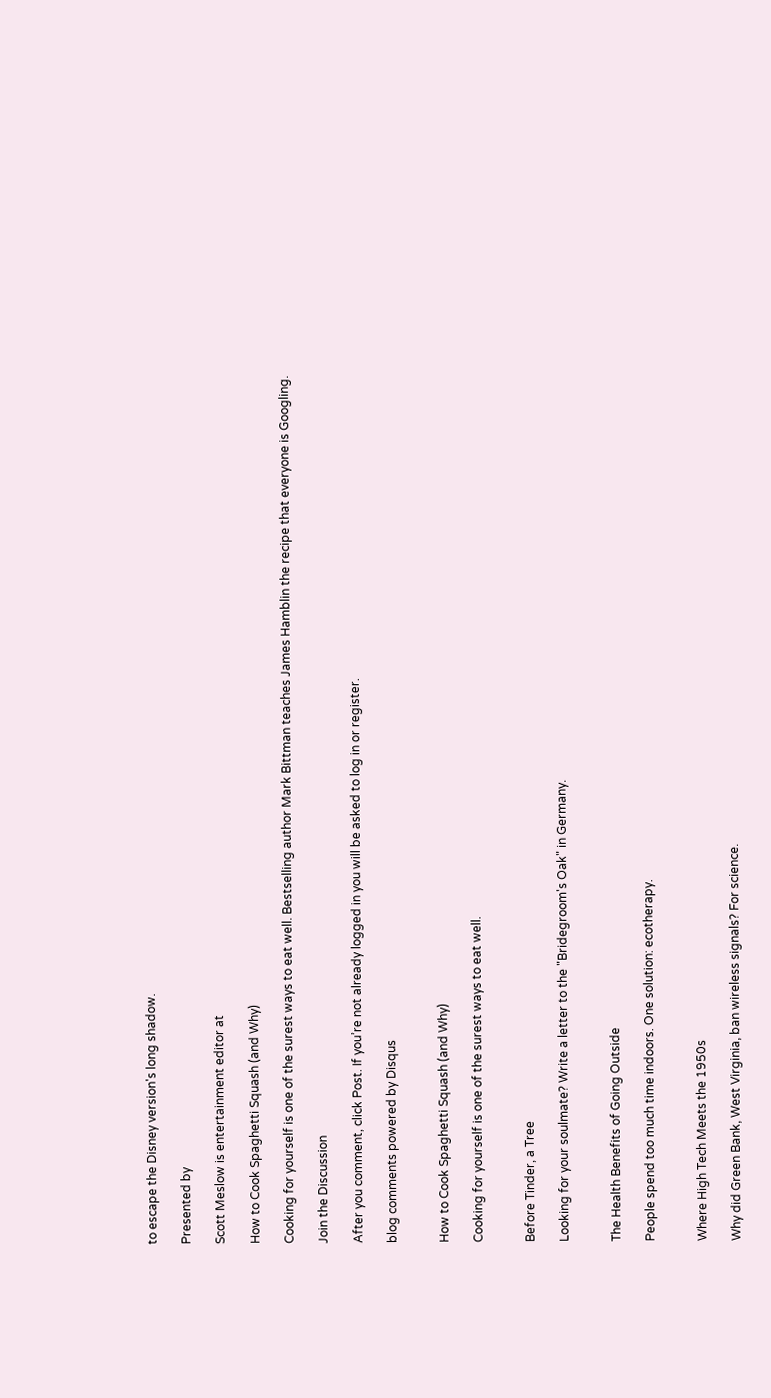to escape the Disney version's long shadow.

Presented by

Scott Meslow is entertainment editor at

How to Cook Spaghetti Squash (and Why)

Cooking for yourself is one of the surest ways to eat well. Bestselling author Mark Bittman teaches James Hamblin the recipe that everyone is Googling.

Join the Discussion

After you comment, click Post. If you’re not already logged in you will be asked to log in or register.

blog comments powered by Disqus


How to Cook Spaghetti Squash (and Why)

Cooking for yourself is one of the surest ways to eat well.


Before Tinder, a Tree

Looking for your soulmate? Write a letter to the "Bridegroom's Oak" in Germany.


The Health Benefits of Going Outside

People spend too much time indoors. One solution: ecotherapy.


Where High Tech Meets the 1950s

Why did Green Bank, West Virginia, ban wireless signals? For science.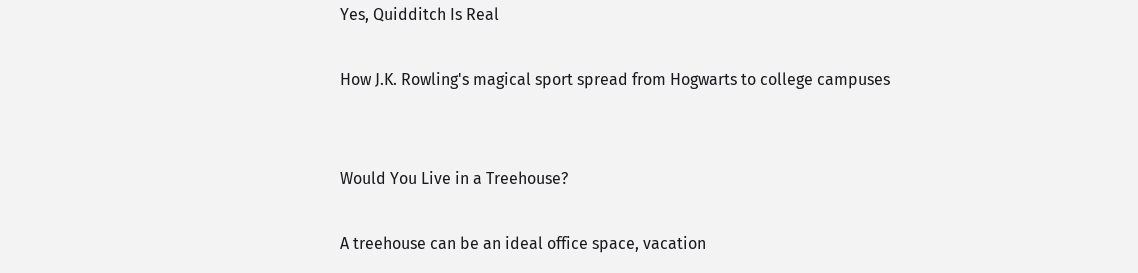Yes, Quidditch Is Real

How J.K. Rowling's magical sport spread from Hogwarts to college campuses


Would You Live in a Treehouse?

A treehouse can be an ideal office space, vacation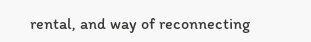rental, and way of reconnecting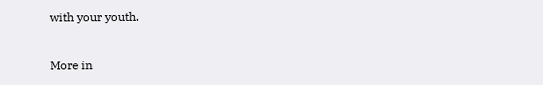with your youth.

More in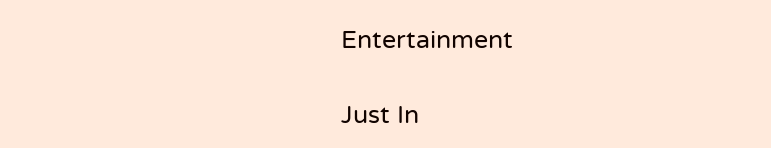Entertainment

Just In